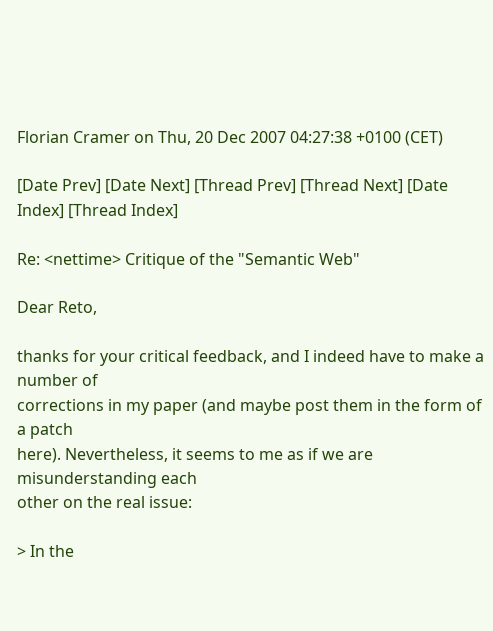Florian Cramer on Thu, 20 Dec 2007 04:27:38 +0100 (CET)

[Date Prev] [Date Next] [Thread Prev] [Thread Next] [Date Index] [Thread Index]

Re: <nettime> Critique of the "Semantic Web"

Dear Reto,

thanks for your critical feedback, and I indeed have to make a number of
corrections in my paper (and maybe post them in the form of a patch
here). Nevertheless, it seems to me as if we are misunderstanding each
other on the real issue:

> In the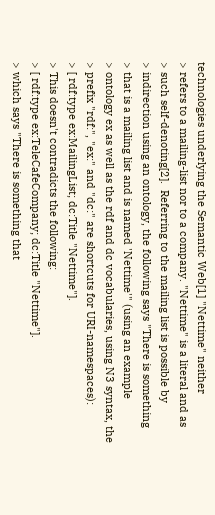technologies underlying the Semantic Web[1] "Nettime" neither
> refers to a mailing-list nor to a company. "Nettime" is a literal and as
> such self-denoting[2].  Referring to the mailing list is possible by
> indirection using an ontology, the following says "There is something
> that is a mailing list and is named 'Nettime'" (using an example
> ontology ex as well as the rdf and dc vocabularies, using N3 syntax, the
> prefix "rdf:", "ex:" and "dc:" are shortcuts for URI-namespaces):
> [ rdf:type ex:MailingList; dc:Title "Nettime"].
> This doesn't contradicts the following:
> [ rdf:type ex:TeleCafeCompany; dc:Title "Nettime"].
> which says "There is something that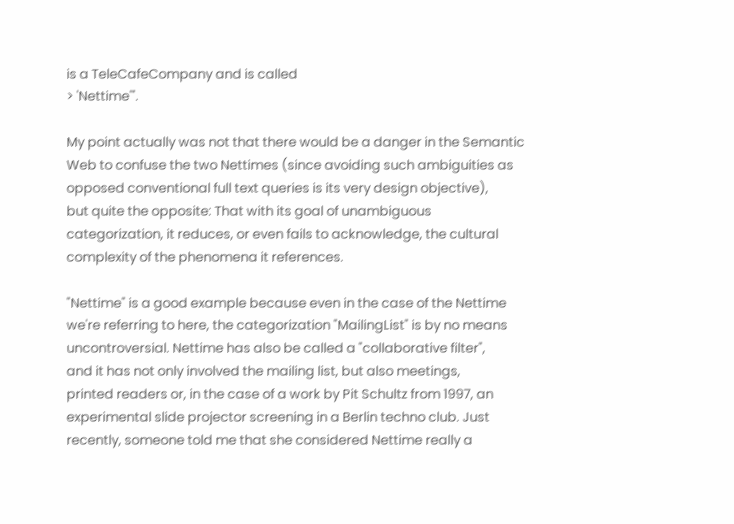is a TeleCafeCompany and is called
> 'Nettime'".

My point actually was not that there would be a danger in the Semantic
Web to confuse the two Nettimes (since avoiding such ambiguities as
opposed conventional full text queries is its very design objective),
but quite the opposite: That with its goal of unambiguous
categorization, it reduces, or even fails to acknowledge, the cultural
complexity of the phenomena it references.

"Nettime" is a good example because even in the case of the Nettime
we're referring to here, the categorization "MailingList" is by no means
uncontroversial. Nettime has also be called a "collaborative filter",
and it has not only involved the mailing list, but also meetings,
printed readers or, in the case of a work by Pit Schultz from 1997, an
experimental slide projector screening in a Berlin techno club. Just
recently, someone told me that she considered Nettime really a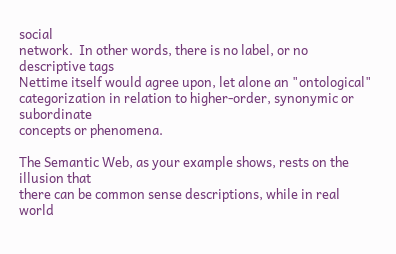social
network.  In other words, there is no label, or no descriptive tags
Nettime itself would agree upon, let alone an "ontological"
categorization in relation to higher-order, synonymic or subordinate
concepts or phenomena.

The Semantic Web, as your example shows, rests on the illusion that
there can be common sense descriptions, while in real world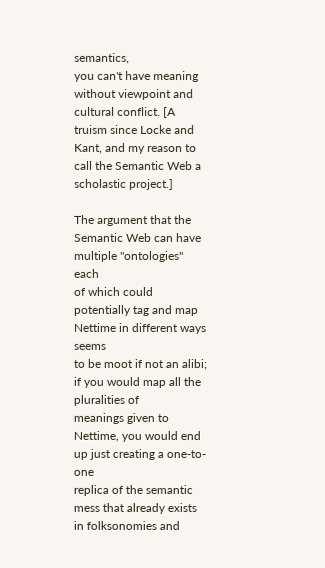semantics,
you can't have meaning without viewpoint and cultural conflict. [A
truism since Locke and Kant, and my reason to call the Semantic Web a
scholastic project.]

The argument that the Semantic Web can have multiple "ontologies" each
of which could potentially tag and map Nettime in different ways seems
to be moot if not an alibi; if you would map all the pluralities of
meanings given to Nettime, you would end up just creating a one-to-one
replica of the semantic mess that already exists in folksonomies and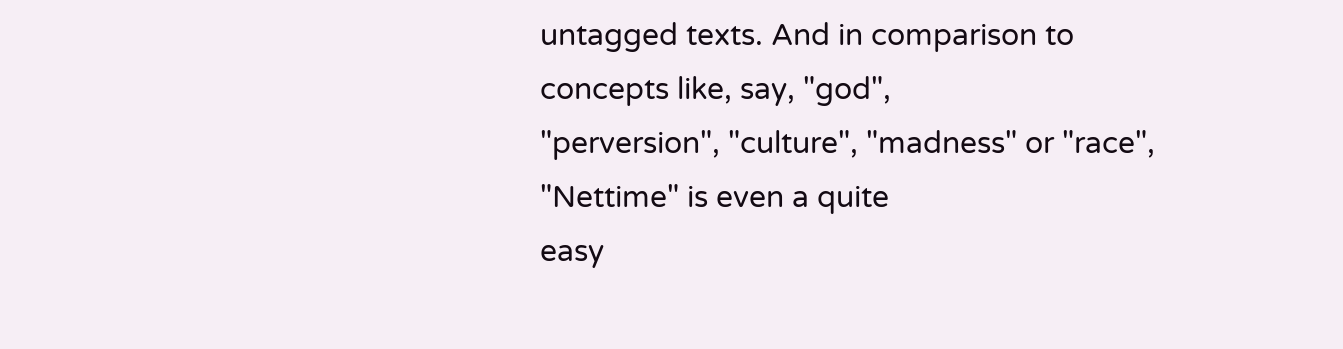untagged texts. And in comparison to concepts like, say, "god",
"perversion", "culture", "madness" or "race", "Nettime" is even a quite
easy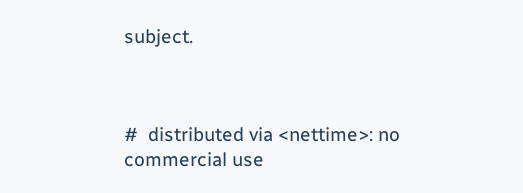subject.



#  distributed via <nettime>: no commercial use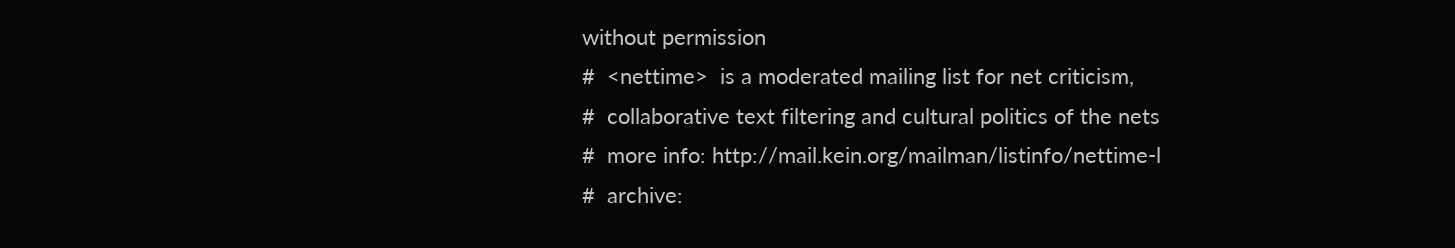without permission
#  <nettime>  is a moderated mailing list for net criticism,
#  collaborative text filtering and cultural politics of the nets
#  more info: http://mail.kein.org/mailman/listinfo/nettime-l
#  archive: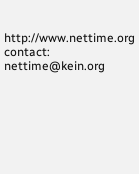http://www.nettime.org contact: nettime@kein.org